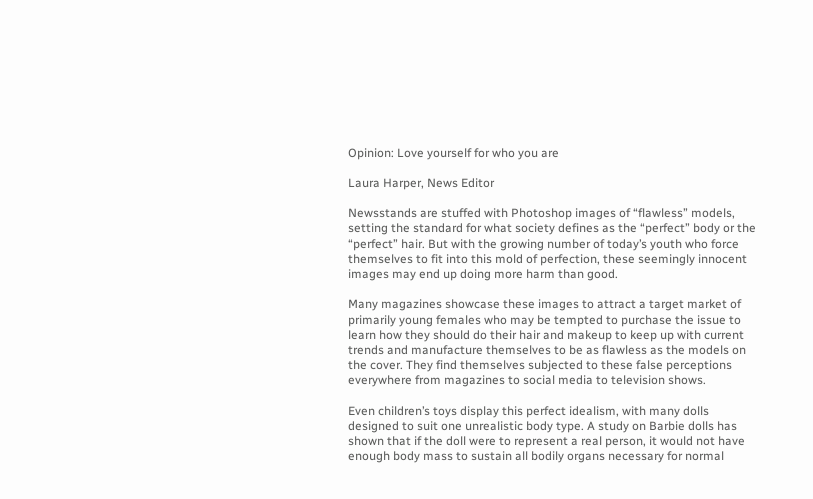Opinion: Love yourself for who you are

Laura Harper, News Editor

Newsstands are stuffed with Photoshop images of “flawless” models, setting the standard for what society defines as the “perfect” body or the “perfect” hair. But with the growing number of today’s youth who force themselves to fit into this mold of perfection, these seemingly innocent images may end up doing more harm than good.

Many magazines showcase these images to attract a target market of primarily young females who may be tempted to purchase the issue to learn how they should do their hair and makeup to keep up with current trends and manufacture themselves to be as flawless as the models on the cover. They find themselves subjected to these false perceptions everywhere from magazines to social media to television shows.

Even children’s toys display this perfect idealism, with many dolls designed to suit one unrealistic body type. A study on Barbie dolls has shown that if the doll were to represent a real person, it would not have enough body mass to sustain all bodily organs necessary for normal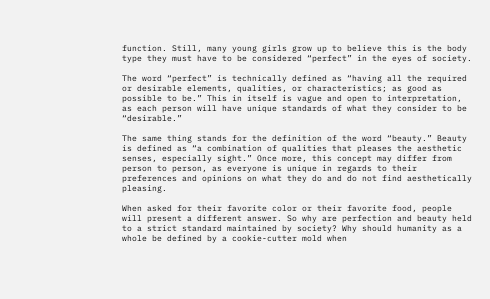function. Still, many young girls grow up to believe this is the body type they must have to be considered “perfect” in the eyes of society.

The word “perfect” is technically defined as “having all the required or desirable elements, qualities, or characteristics; as good as possible to be.” This in itself is vague and open to interpretation, as each person will have unique standards of what they consider to be “desirable.”

The same thing stands for the definition of the word “beauty.” Beauty is defined as “a combination of qualities that pleases the aesthetic senses, especially sight.” Once more, this concept may differ from person to person, as everyone is unique in regards to their preferences and opinions on what they do and do not find aesthetically pleasing.

When asked for their favorite color or their favorite food, people will present a different answer. So why are perfection and beauty held to a strict standard maintained by society? Why should humanity as a whole be defined by a cookie-cutter mold when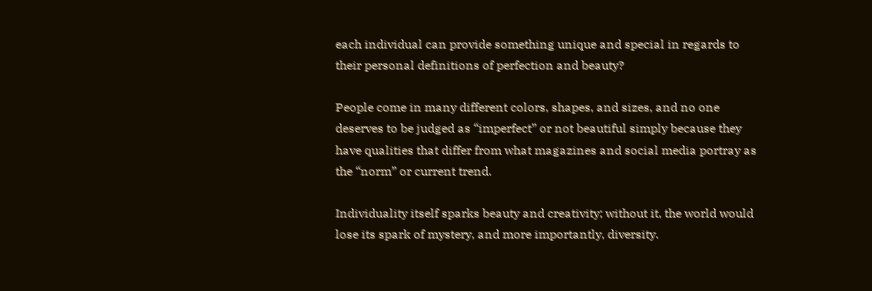each individual can provide something unique and special in regards to their personal definitions of perfection and beauty?

People come in many different colors, shapes, and sizes, and no one deserves to be judged as “imperfect” or not beautiful simply because they have qualities that differ from what magazines and social media portray as the “norm” or current trend.

Individuality itself sparks beauty and creativity; without it, the world would lose its spark of mystery, and more importantly, diversity.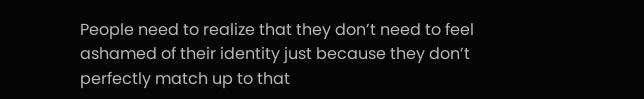People need to realize that they don’t need to feel ashamed of their identity just because they don’t perfectly match up to that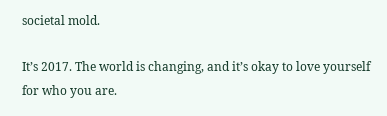societal mold.

It’s 2017. The world is changing, and it’s okay to love yourself for who you are.